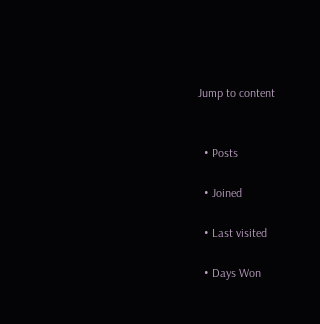Jump to content


  • Posts

  • Joined

  • Last visited

  • Days Won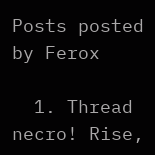Posts posted by Ferox

  1. Thread necro! Rise,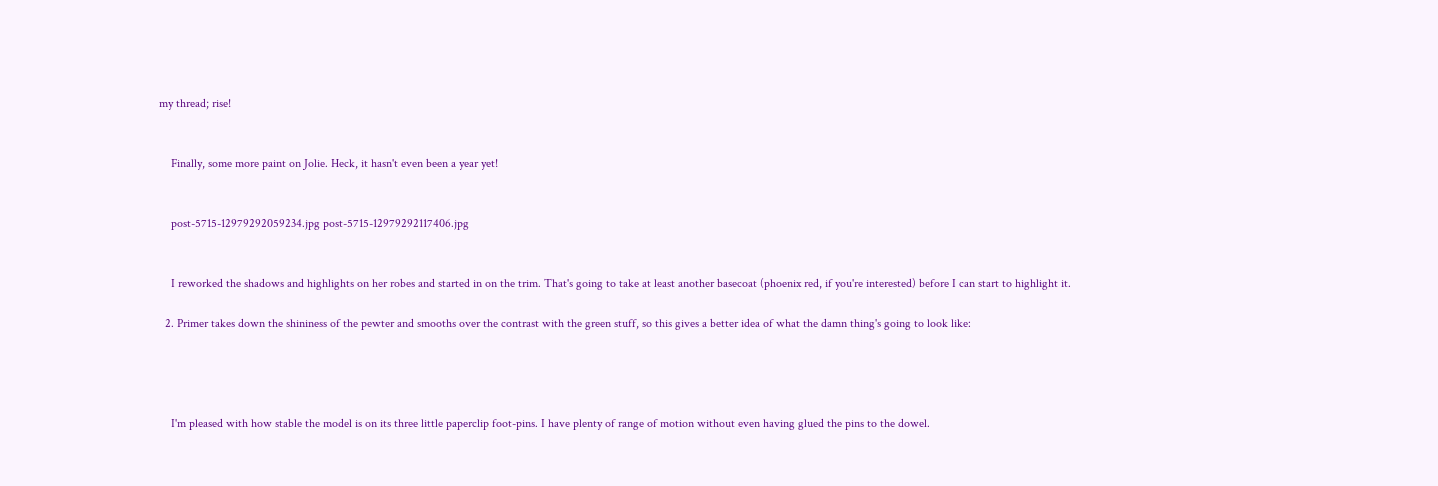my thread; rise!


    Finally, some more paint on Jolie. Heck, it hasn't even been a year yet!


    post-5715-12979292059234.jpg post-5715-12979292117406.jpg


    I reworked the shadows and highlights on her robes and started in on the trim. That's going to take at least another basecoat (phoenix red, if you're interested) before I can start to highlight it.

  2. Primer takes down the shininess of the pewter and smooths over the contrast with the green stuff, so this gives a better idea of what the damn thing's going to look like:




    I'm pleased with how stable the model is on its three little paperclip foot-pins. I have plenty of range of motion without even having glued the pins to the dowel.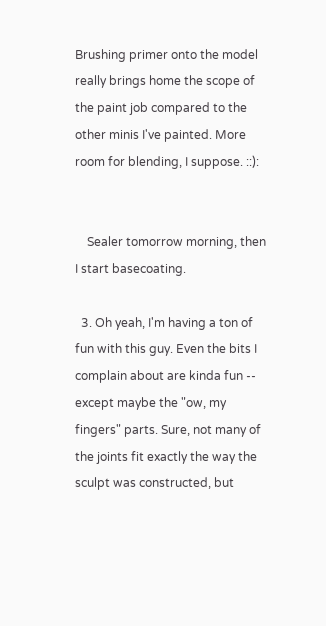Brushing primer onto the model really brings home the scope of the paint job compared to the other minis I've painted. More room for blending, I suppose. ::):


    Sealer tomorrow morning, then I start basecoating.

  3. Oh yeah, I'm having a ton of fun with this guy. Even the bits I complain about are kinda fun -- except maybe the "ow, my fingers" parts. Sure, not many of the joints fit exactly the way the sculpt was constructed, but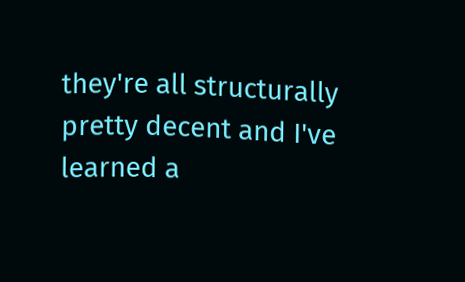they're all structurally pretty decent and I've learned a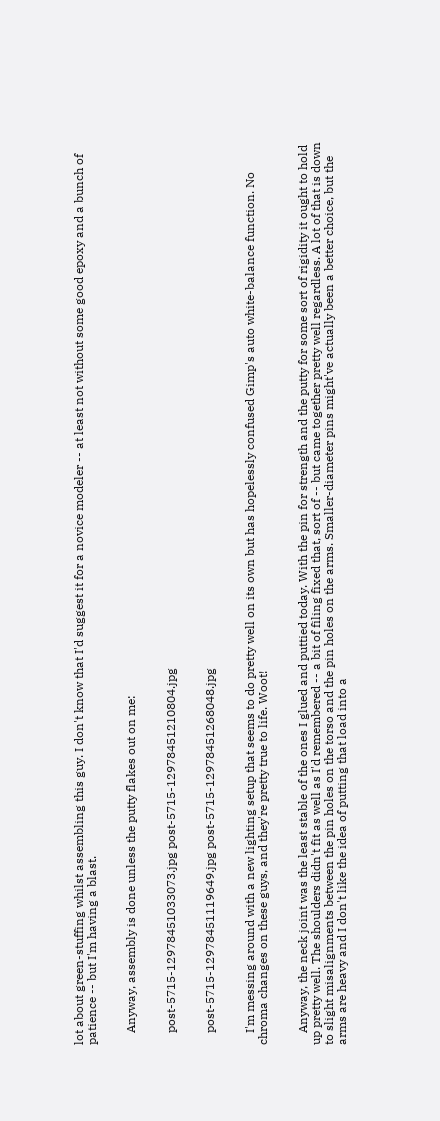lot about green-stuffing whilst assembling this guy. I don't know that I'd suggest it for a novice modeler -- at least not without some good epoxy and a bunch of patience -- but I'm having a blast.


    Anyway, assembly is done unless the putty flakes out on me:


    post-5715-12978451033073.jpg post-5715-12978451210804.jpg


    post-5715-12978451119649.jpg post-5715-12978451268048.jpg


    I'm messing around with a new lighting setup that seems to do pretty well on its own but has hopelessly confused Gimp's auto white-balance function. No chroma changes on these guys, and they're pretty true to life. Woot!


    Anyway, the neck joint was the least stable of the ones I glued and puttied today. With the pin for strength and the putty for some sort of rigidity it ought to hold up pretty well. The shoulders didn't fit as well as I'd remembered -- a bit of filing fixed that, sort of -- but came together pretty well regardless. A lot of that is down to slight misalignments between the pin holes on the torso and the pin holes on the arms. Smaller-diameter pins might've actually been a better choice, but the arms are heavy and I don't like the idea of putting that load into a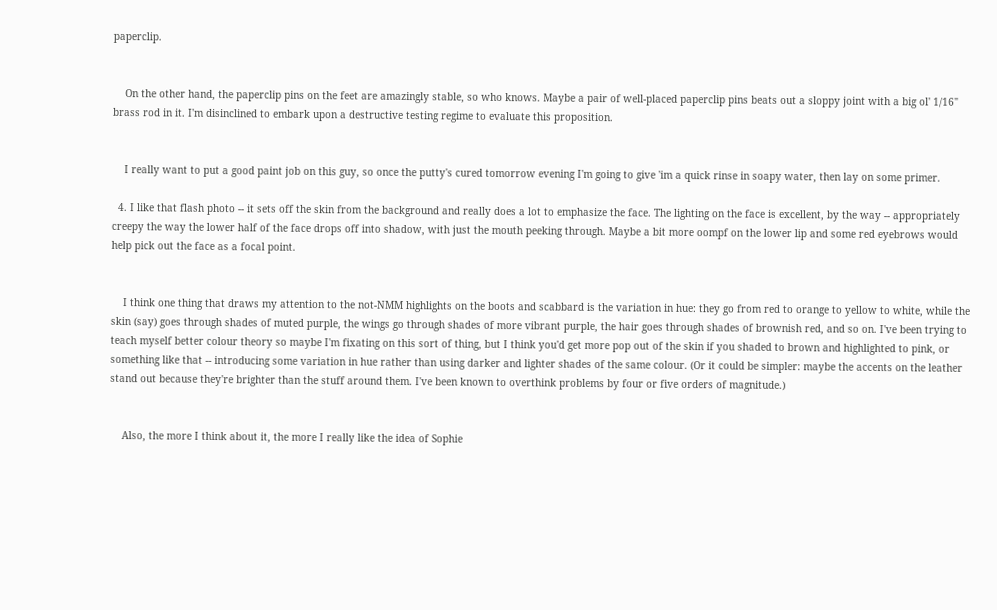paperclip.


    On the other hand, the paperclip pins on the feet are amazingly stable, so who knows. Maybe a pair of well-placed paperclip pins beats out a sloppy joint with a big ol' 1/16" brass rod in it. I'm disinclined to embark upon a destructive testing regime to evaluate this proposition.


    I really want to put a good paint job on this guy, so once the putty's cured tomorrow evening I'm going to give 'im a quick rinse in soapy water, then lay on some primer.

  4. I like that flash photo -- it sets off the skin from the background and really does a lot to emphasize the face. The lighting on the face is excellent, by the way -- appropriately creepy the way the lower half of the face drops off into shadow, with just the mouth peeking through. Maybe a bit more oompf on the lower lip and some red eyebrows would help pick out the face as a focal point.


    I think one thing that draws my attention to the not-NMM highlights on the boots and scabbard is the variation in hue: they go from red to orange to yellow to white, while the skin (say) goes through shades of muted purple, the wings go through shades of more vibrant purple, the hair goes through shades of brownish red, and so on. I've been trying to teach myself better colour theory so maybe I'm fixating on this sort of thing, but I think you'd get more pop out of the skin if you shaded to brown and highlighted to pink, or something like that -- introducing some variation in hue rather than using darker and lighter shades of the same colour. (Or it could be simpler: maybe the accents on the leather stand out because they're brighter than the stuff around them. I've been known to overthink problems by four or five orders of magnitude.)


    Also, the more I think about it, the more I really like the idea of Sophie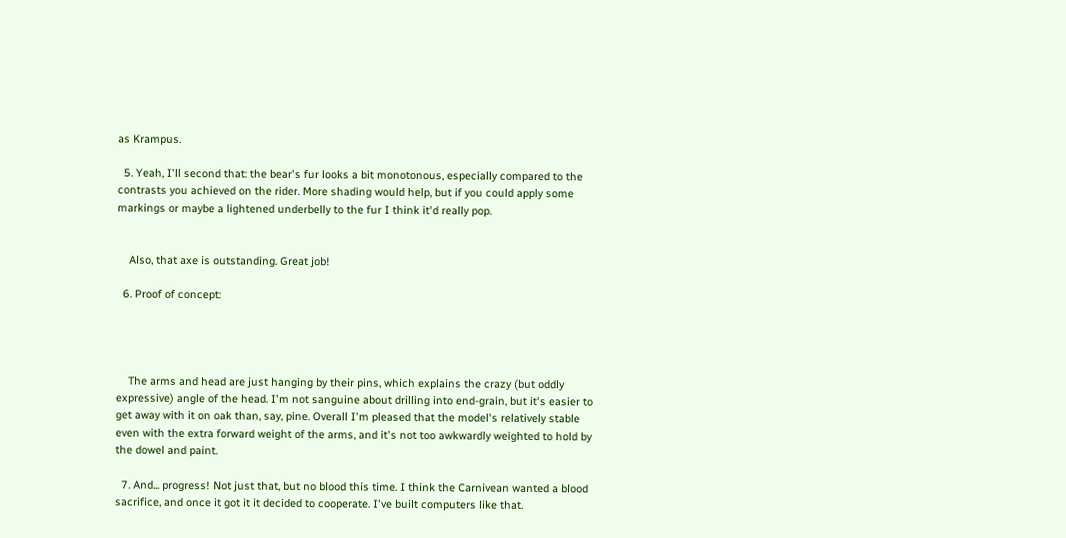as Krampus.

  5. Yeah, I'll second that: the bear's fur looks a bit monotonous, especially compared to the contrasts you achieved on the rider. More shading would help, but if you could apply some markings or maybe a lightened underbelly to the fur I think it'd really pop.


    Also, that axe is outstanding. Great job!

  6. Proof of concept:




    The arms and head are just hanging by their pins, which explains the crazy (but oddly expressive) angle of the head. I'm not sanguine about drilling into end-grain, but it's easier to get away with it on oak than, say, pine. Overall I'm pleased that the model's relatively stable even with the extra forward weight of the arms, and it's not too awkwardly weighted to hold by the dowel and paint.

  7. And... progress! Not just that, but no blood this time. I think the Carnivean wanted a blood sacrifice, and once it got it it decided to cooperate. I've built computers like that.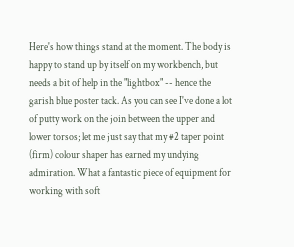Here's how things stand at the moment. The body is happy to stand up by itself on my workbench, but needs a bit of help in the "lightbox" -- hence the garish blue poster tack. As you can see I've done a lot of putty work on the join between the upper and lower torsos; let me just say that my #2 taper point (firm) colour shaper has earned my undying admiration. What a fantastic piece of equipment for working with soft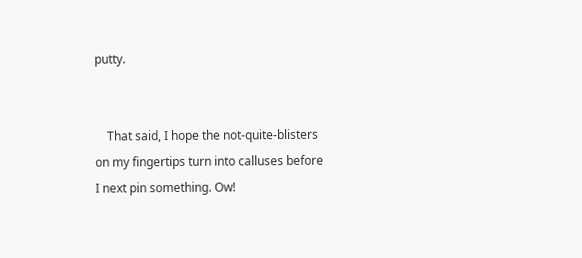putty.


    That said, I hope the not-quite-blisters on my fingertips turn into calluses before I next pin something. Ow!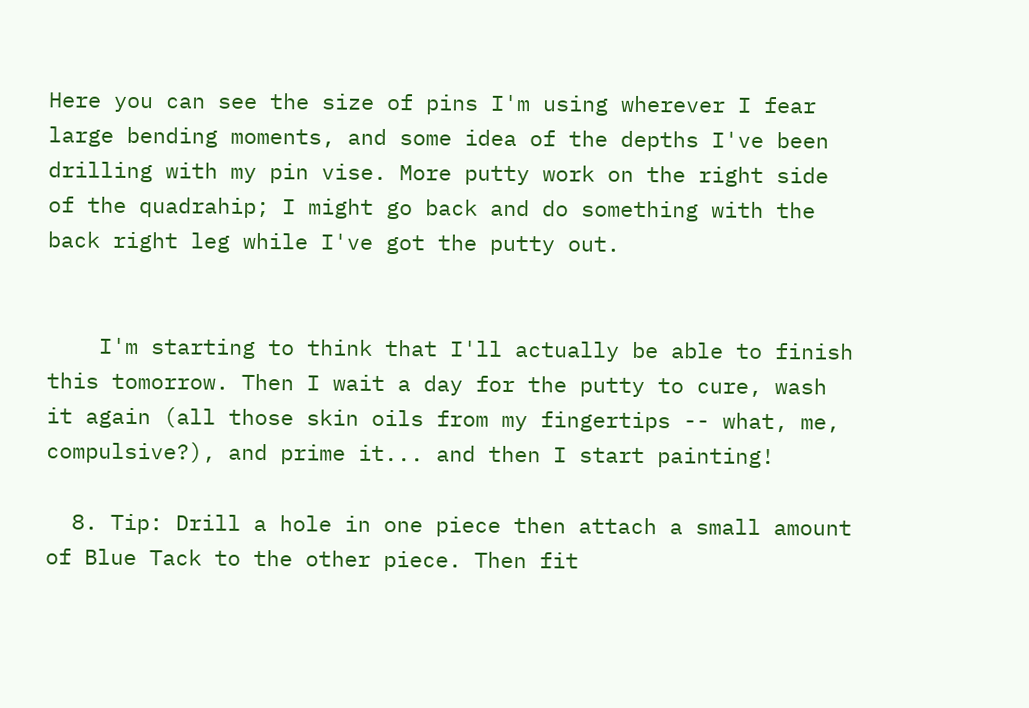Here you can see the size of pins I'm using wherever I fear large bending moments, and some idea of the depths I've been drilling with my pin vise. More putty work on the right side of the quadrahip; I might go back and do something with the back right leg while I've got the putty out.


    I'm starting to think that I'll actually be able to finish this tomorrow. Then I wait a day for the putty to cure, wash it again (all those skin oils from my fingertips -- what, me, compulsive?), and prime it... and then I start painting!

  8. Tip: Drill a hole in one piece then attach a small amount of Blue Tack to the other piece. Then fit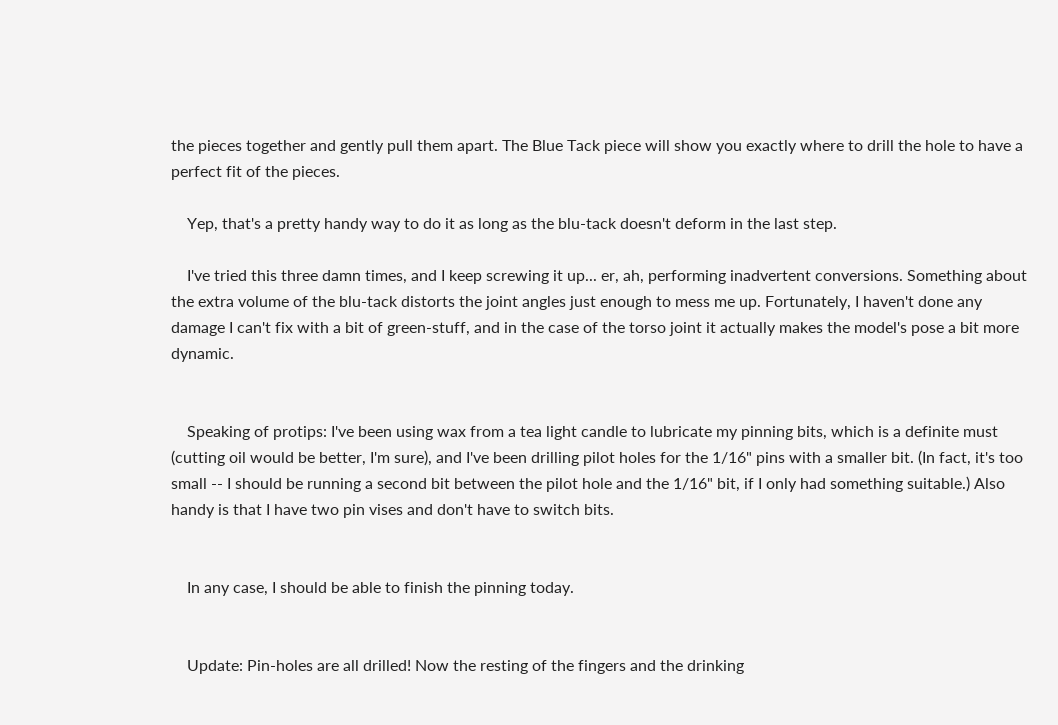the pieces together and gently pull them apart. The Blue Tack piece will show you exactly where to drill the hole to have a perfect fit of the pieces.

    Yep, that's a pretty handy way to do it as long as the blu-tack doesn't deform in the last step.

    I've tried this three damn times, and I keep screwing it up... er, ah, performing inadvertent conversions. Something about the extra volume of the blu-tack distorts the joint angles just enough to mess me up. Fortunately, I haven't done any damage I can't fix with a bit of green-stuff, and in the case of the torso joint it actually makes the model's pose a bit more dynamic.


    Speaking of protips: I've been using wax from a tea light candle to lubricate my pinning bits, which is a definite must (cutting oil would be better, I'm sure), and I've been drilling pilot holes for the 1/16" pins with a smaller bit. (In fact, it's too small -- I should be running a second bit between the pilot hole and the 1/16" bit, if I only had something suitable.) Also handy is that I have two pin vises and don't have to switch bits.


    In any case, I should be able to finish the pinning today.


    Update: Pin-holes are all drilled! Now the resting of the fingers and the drinking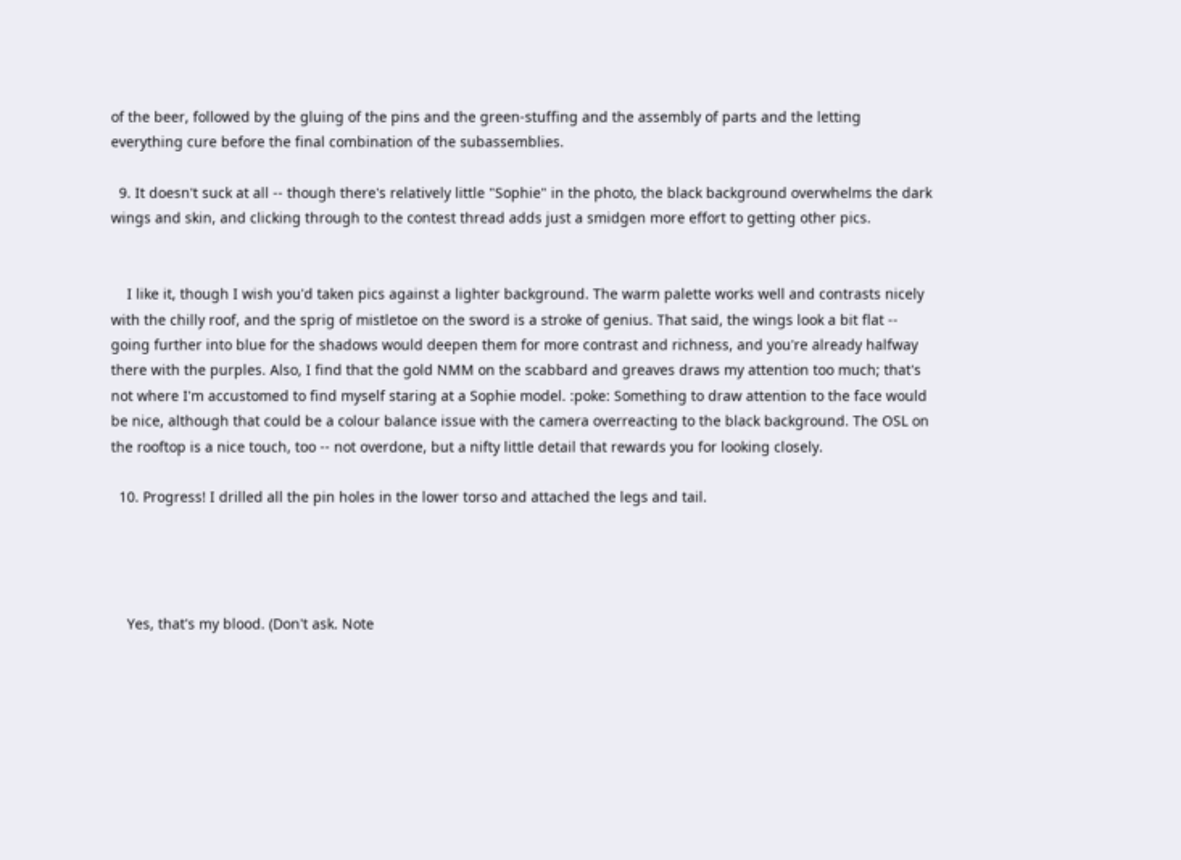of the beer, followed by the gluing of the pins and the green-stuffing and the assembly of parts and the letting everything cure before the final combination of the subassemblies.

  9. It doesn't suck at all -- though there's relatively little "Sophie" in the photo, the black background overwhelms the dark wings and skin, and clicking through to the contest thread adds just a smidgen more effort to getting other pics.


    I like it, though I wish you'd taken pics against a lighter background. The warm palette works well and contrasts nicely with the chilly roof, and the sprig of mistletoe on the sword is a stroke of genius. That said, the wings look a bit flat -- going further into blue for the shadows would deepen them for more contrast and richness, and you're already halfway there with the purples. Also, I find that the gold NMM on the scabbard and greaves draws my attention too much; that's not where I'm accustomed to find myself staring at a Sophie model. :poke: Something to draw attention to the face would be nice, although that could be a colour balance issue with the camera overreacting to the black background. The OSL on the rooftop is a nice touch, too -- not overdone, but a nifty little detail that rewards you for looking closely.

  10. Progress! I drilled all the pin holes in the lower torso and attached the legs and tail.




    Yes, that's my blood. (Don't ask. Note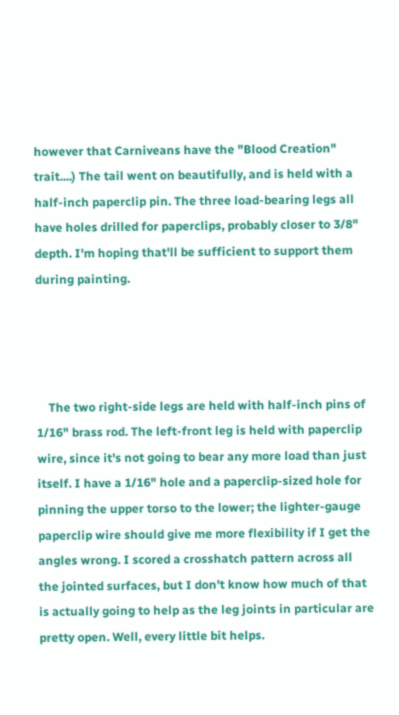however that Carniveans have the "Blood Creation" trait....) The tail went on beautifully, and is held with a half-inch paperclip pin. The three load-bearing legs all have holes drilled for paperclips, probably closer to 3/8" depth. I'm hoping that'll be sufficient to support them during painting.




    The two right-side legs are held with half-inch pins of 1/16" brass rod. The left-front leg is held with paperclip wire, since it's not going to bear any more load than just itself. I have a 1/16" hole and a paperclip-sized hole for pinning the upper torso to the lower; the lighter-gauge paperclip wire should give me more flexibility if I get the angles wrong. I scored a crosshatch pattern across all the jointed surfaces, but I don't know how much of that is actually going to help as the leg joints in particular are pretty open. Well, every little bit helps.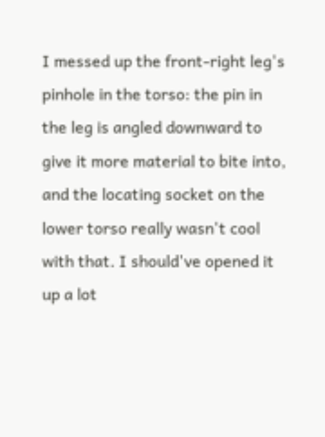I messed up the front-right leg's pinhole in the torso: the pin in the leg is angled downward to give it more material to bite into, and the locating socket on the lower torso really wasn't cool with that. I should've opened it up a lot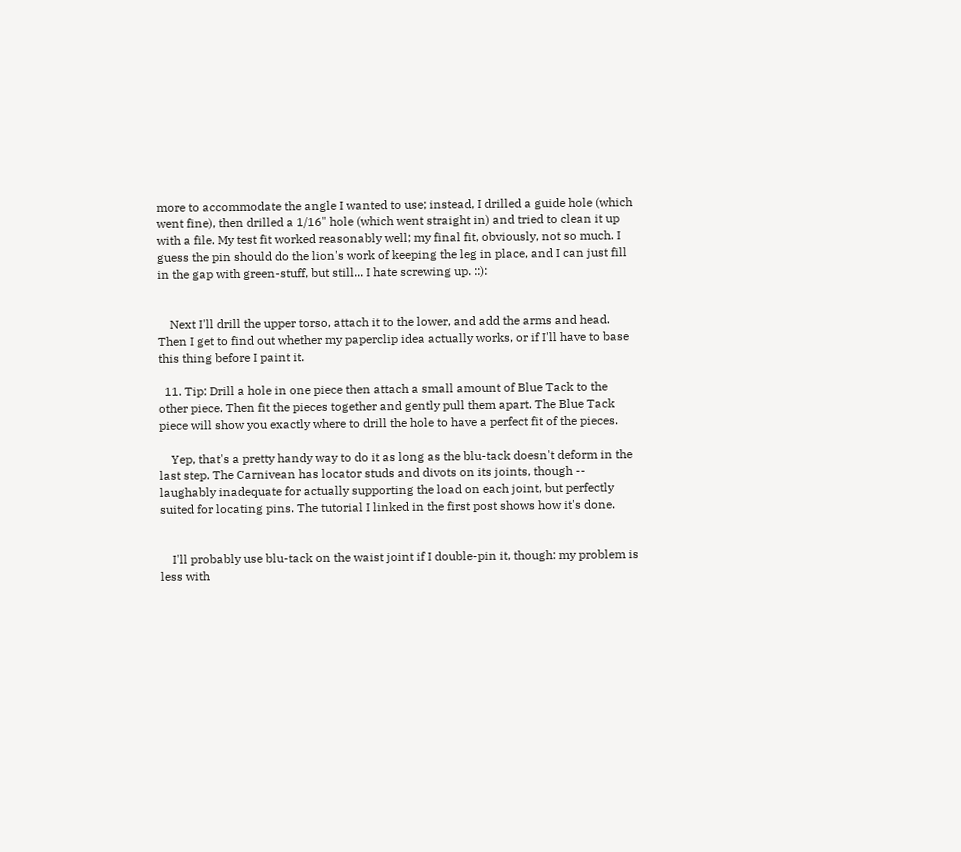more to accommodate the angle I wanted to use; instead, I drilled a guide hole (which went fine), then drilled a 1/16" hole (which went straight in) and tried to clean it up with a file. My test fit worked reasonably well; my final fit, obviously, not so much. I guess the pin should do the lion's work of keeping the leg in place, and I can just fill in the gap with green-stuff, but still... I hate screwing up. ::):


    Next I'll drill the upper torso, attach it to the lower, and add the arms and head. Then I get to find out whether my paperclip idea actually works, or if I'll have to base this thing before I paint it.

  11. Tip: Drill a hole in one piece then attach a small amount of Blue Tack to the other piece. Then fit the pieces together and gently pull them apart. The Blue Tack piece will show you exactly where to drill the hole to have a perfect fit of the pieces.

    Yep, that's a pretty handy way to do it as long as the blu-tack doesn't deform in the last step. The Carnivean has locator studs and divots on its joints, though -- laughably inadequate for actually supporting the load on each joint, but perfectly suited for locating pins. The tutorial I linked in the first post shows how it's done.


    I'll probably use blu-tack on the waist joint if I double-pin it, though: my problem is less with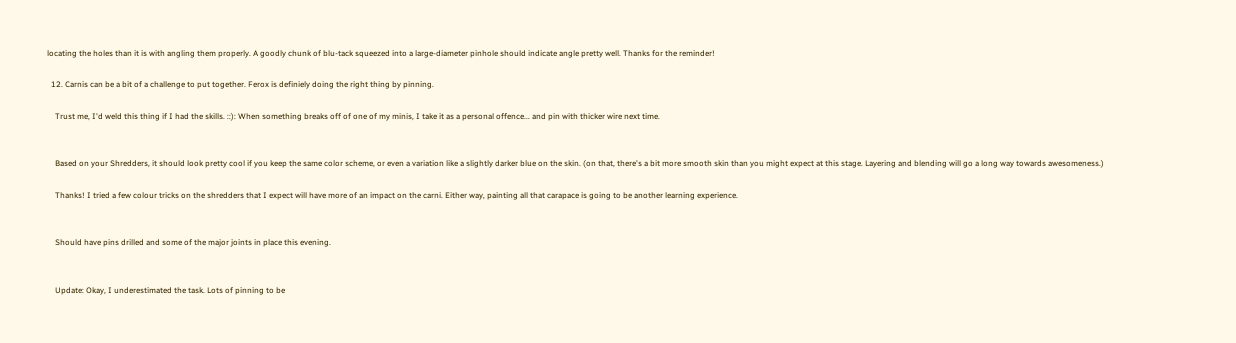locating the holes than it is with angling them properly. A goodly chunk of blu-tack squeezed into a large-diameter pinhole should indicate angle pretty well. Thanks for the reminder!

  12. Carnis can be a bit of a challenge to put together. Ferox is definiely doing the right thing by pinning.

    Trust me, I'd weld this thing if I had the skills. ::): When something breaks off of one of my minis, I take it as a personal offence... and pin with thicker wire next time.


    Based on your Shredders, it should look pretty cool if you keep the same color scheme, or even a variation like a slightly darker blue on the skin. (on that, there's a bit more smooth skin than you might expect at this stage. Layering and blending will go a long way towards awesomeness.)

    Thanks! I tried a few colour tricks on the shredders that I expect will have more of an impact on the carni. Either way, painting all that carapace is going to be another learning experience.


    Should have pins drilled and some of the major joints in place this evening.


    Update: Okay, I underestimated the task. Lots of pinning to be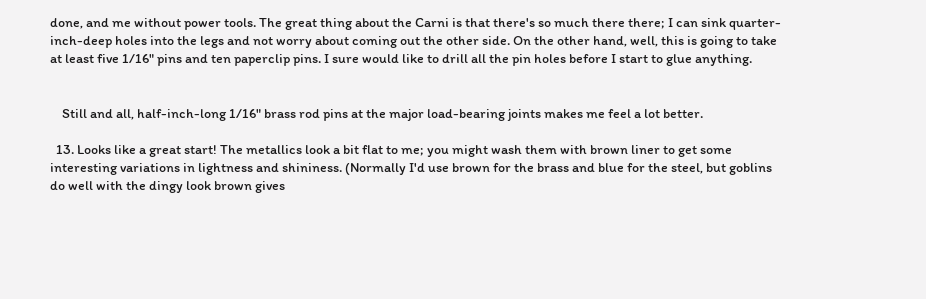done, and me without power tools. The great thing about the Carni is that there's so much there there; I can sink quarter-inch-deep holes into the legs and not worry about coming out the other side. On the other hand, well, this is going to take at least five 1/16" pins and ten paperclip pins. I sure would like to drill all the pin holes before I start to glue anything.


    Still and all, half-inch-long 1/16" brass rod pins at the major load-bearing joints makes me feel a lot better.

  13. Looks like a great start! The metallics look a bit flat to me; you might wash them with brown liner to get some interesting variations in lightness and shininess. (Normally I'd use brown for the brass and blue for the steel, but goblins do well with the dingy look brown gives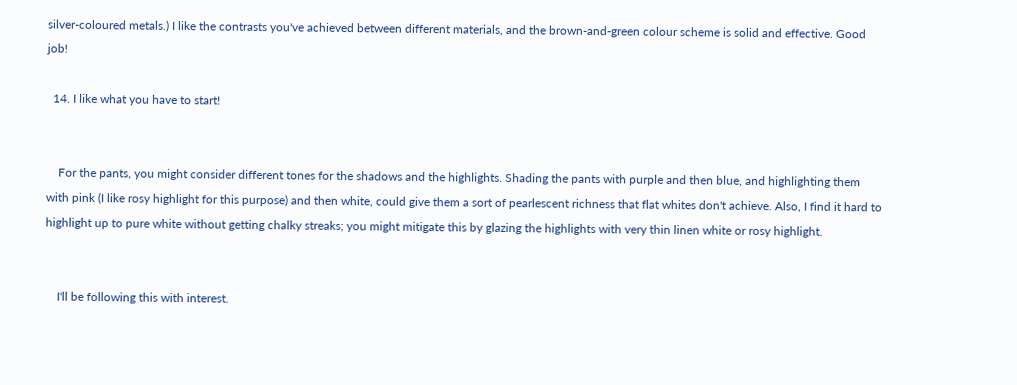silver-coloured metals.) I like the contrasts you've achieved between different materials, and the brown-and-green colour scheme is solid and effective. Good job!

  14. I like what you have to start!


    For the pants, you might consider different tones for the shadows and the highlights. Shading the pants with purple and then blue, and highlighting them with pink (I like rosy highlight for this purpose) and then white, could give them a sort of pearlescent richness that flat whites don't achieve. Also, I find it hard to highlight up to pure white without getting chalky streaks; you might mitigate this by glazing the highlights with very thin linen white or rosy highlight.


    I'll be following this with interest.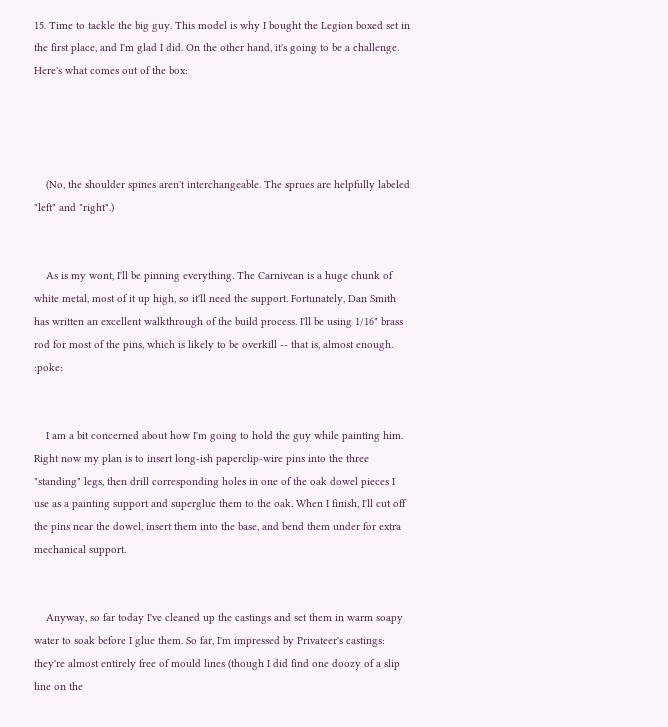15. Time to tackle the big guy. This model is why I bought the Legion boxed set in the first place, and I'm glad I did. On the other hand, it's going to be a challenge. Here's what comes out of the box:




    (No, the shoulder spines aren't interchangeable. The sprues are helpfully labeled "left" and "right".)


    As is my wont, I'll be pinning everything. The Carnivean is a huge chunk of white metal, most of it up high, so it'll need the support. Fortunately, Dan Smith has written an excellent walkthrough of the build process. I'll be using 1/16" brass rod for most of the pins, which is likely to be overkill -- that is, almost enough. :poke:


    I am a bit concerned about how I'm going to hold the guy while painting him. Right now my plan is to insert long-ish paperclip-wire pins into the three "standing" legs, then drill corresponding holes in one of the oak dowel pieces I use as a painting support and superglue them to the oak. When I finish, I'll cut off the pins near the dowel, insert them into the base, and bend them under for extra mechanical support.


    Anyway, so far today I've cleaned up the castings and set them in warm soapy water to soak before I glue them. So far, I'm impressed by Privateer's castings: they're almost entirely free of mould lines (though I did find one doozy of a slip line on the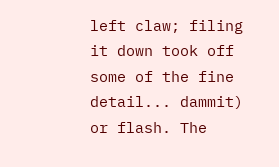left claw; filing it down took off some of the fine detail... dammit) or flash. The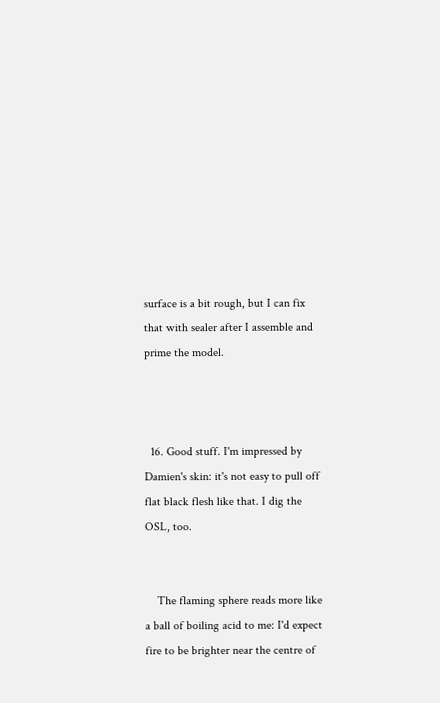surface is a bit rough, but I can fix that with sealer after I assemble and prime the model.



  16. Good stuff. I'm impressed by Damien's skin: it's not easy to pull off flat black flesh like that. I dig the OSL, too.


    The flaming sphere reads more like a ball of boiling acid to me: I'd expect fire to be brighter near the centre of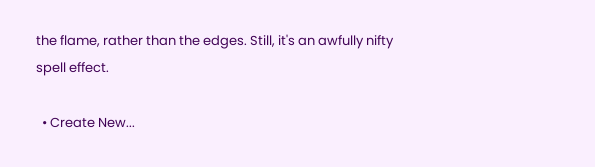the flame, rather than the edges. Still, it's an awfully nifty spell effect.

  • Create New...